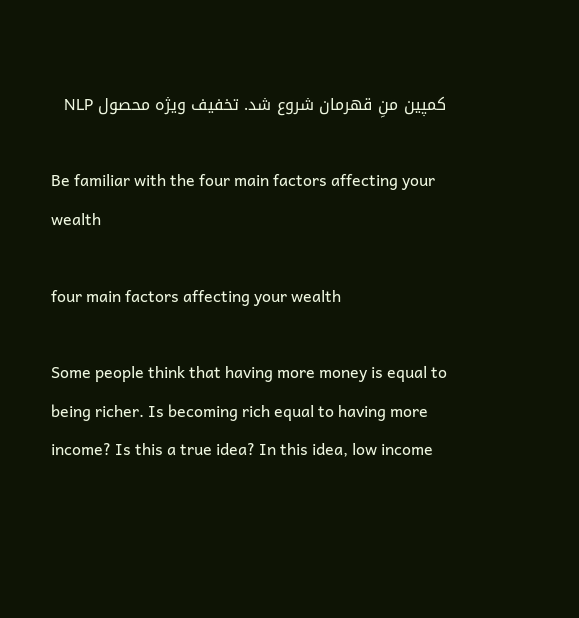کمپین منِ قهرمان شروع شد. تخفیف ویژه محصول NLP

Be familiar with the four main factors affecting your wealth

four main factors affecting your wealth

Some people think that having more money is equal to being richer. Is becoming rich equal to having more income? Is this a true idea? In this idea, low income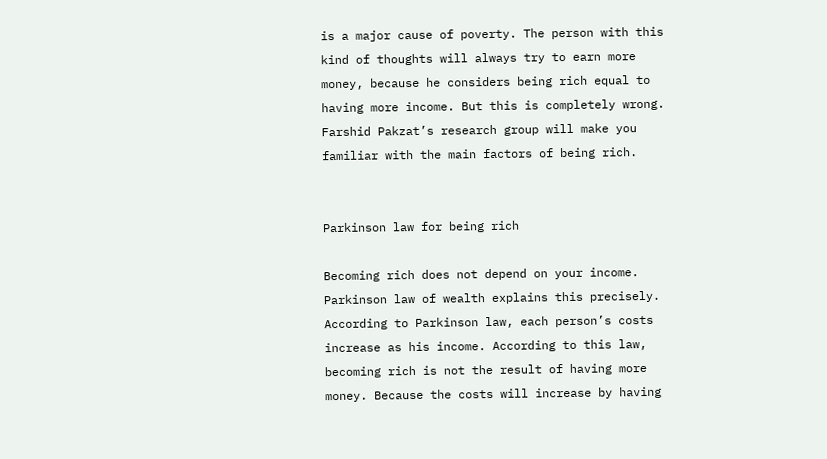is a major cause of poverty. The person with this kind of thoughts will always try to earn more money, because he considers being rich equal to having more income. But this is completely wrong. Farshid Pakzat’s research group will make you familiar with the main factors of being rich.


Parkinson law for being rich

Becoming rich does not depend on your income. Parkinson law of wealth explains this precisely. According to Parkinson law, each person’s costs increase as his income. According to this law, becoming rich is not the result of having more money. Because the costs will increase by having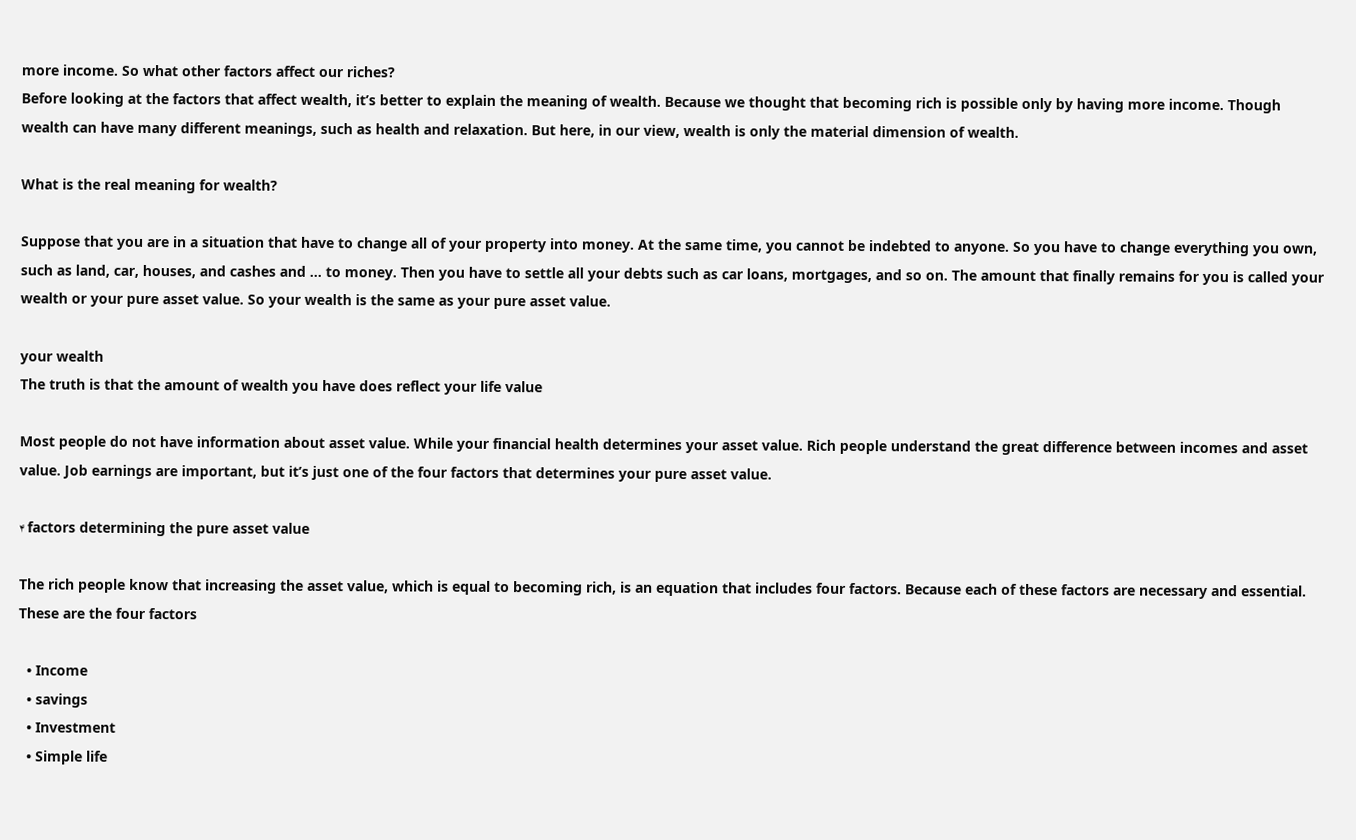more income. So what other factors affect our riches?
Before looking at the factors that affect wealth, it’s better to explain the meaning of wealth. Because we thought that becoming rich is possible only by having more income. Though wealth can have many different meanings, such as health and relaxation. But here, in our view, wealth is only the material dimension of wealth.

What is the real meaning for wealth?

Suppose that you are in a situation that have to change all of your property into money. At the same time, you cannot be indebted to anyone. So you have to change everything you own, such as land, car, houses, and cashes and … to money. Then you have to settle all your debts such as car loans, mortgages, and so on. The amount that finally remains for you is called your wealth or your pure asset value. So your wealth is the same as your pure asset value.

your wealth
The truth is that the amount of wealth you have does reflect your life value

Most people do not have information about asset value. While your financial health determines your asset value. Rich people understand the great difference between incomes and asset value. Job earnings are important, but it’s just one of the four factors that determines your pure asset value.

۴ factors determining the pure asset value

The rich people know that increasing the asset value, which is equal to becoming rich, is an equation that includes four factors. Because each of these factors are necessary and essential. These are the four factors

  • Income
  • savings
  • Investment
  • Simple life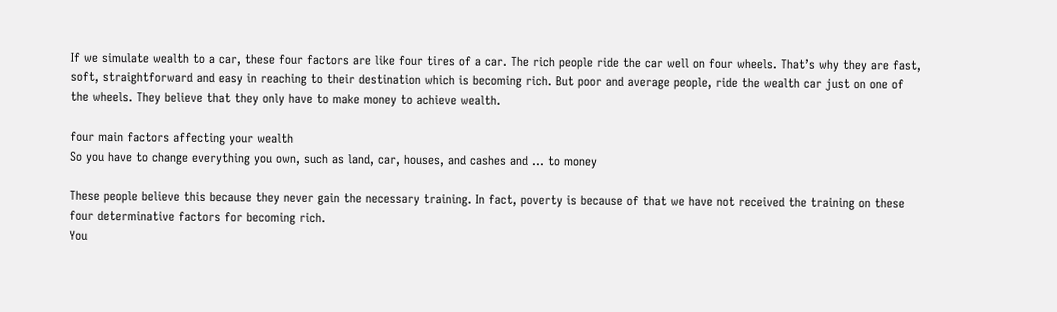If we simulate wealth to a car, these four factors are like four tires of a car. The rich people ride the car well on four wheels. That’s why they are fast, soft, straightforward and easy in reaching to their destination which is becoming rich. But poor and average people, ride the wealth car just on one of the wheels. They believe that they only have to make money to achieve wealth.

four main factors affecting your wealth
So you have to change everything you own, such as land, car, houses, and cashes and … to money

These people believe this because they never gain the necessary training. In fact, poverty is because of that we have not received the training on these four determinative factors for becoming rich.
You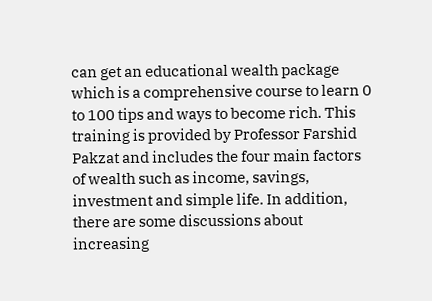can get an educational wealth package which is a comprehensive course to learn 0 to 100 tips and ways to become rich. This training is provided by Professor Farshid Pakzat and includes the four main factors of wealth such as income, savings, investment and simple life. In addition, there are some discussions about increasing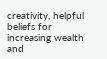creativity, helpful beliefs for increasing wealth and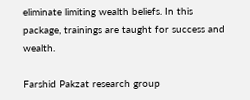eliminate limiting wealth beliefs. In this package, trainings are taught for success and wealth.

Farshid Pakzat research group